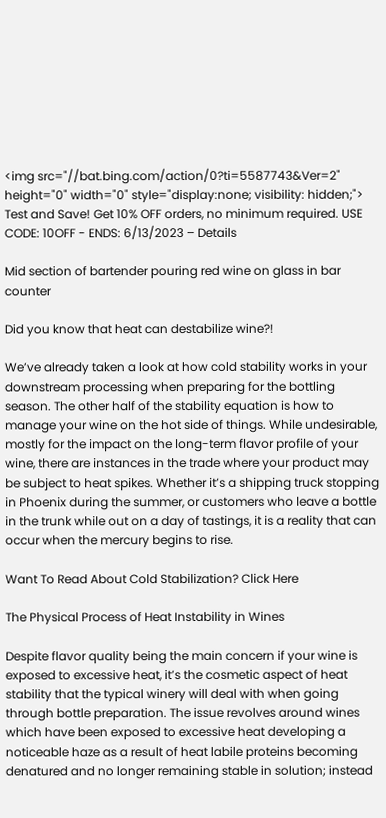<img src="//bat.bing.com/action/0?ti=5587743&Ver=2" height="0" width="0" style="display:none; visibility: hidden;">
Test and Save! Get 10% OFF orders, no minimum required. USE CODE: 10OFF - ENDS: 6/13/2023 – Details

Mid section of bartender pouring red wine on glass in bar counter

Did you know that heat can destabilize wine?!

We’ve already taken a look at how cold stability works in your downstream processing when preparing for the bottling season. The other half of the stability equation is how to manage your wine on the hot side of things. While undesirable, mostly for the impact on the long-term flavor profile of your wine, there are instances in the trade where your product may be subject to heat spikes. Whether it’s a shipping truck stopping in Phoenix during the summer, or customers who leave a bottle in the trunk while out on a day of tastings, it is a reality that can occur when the mercury begins to rise.

Want To Read About Cold Stabilization? Click Here

The Physical Process of Heat Instability in Wines

Despite flavor quality being the main concern if your wine is exposed to excessive heat, it’s the cosmetic aspect of heat stability that the typical winery will deal with when going through bottle preparation. The issue revolves around wines which have been exposed to excessive heat developing a noticeable haze as a result of heat labile proteins becoming denatured and no longer remaining stable in solution; instead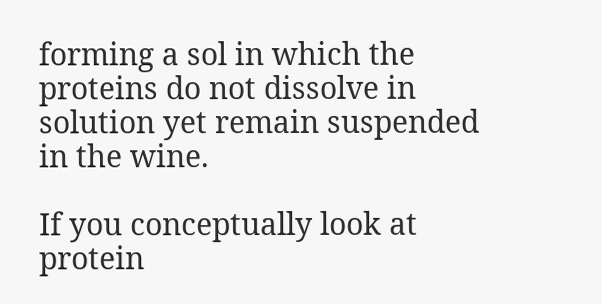forming a sol in which the proteins do not dissolve in solution yet remain suspended in the wine.

If you conceptually look at protein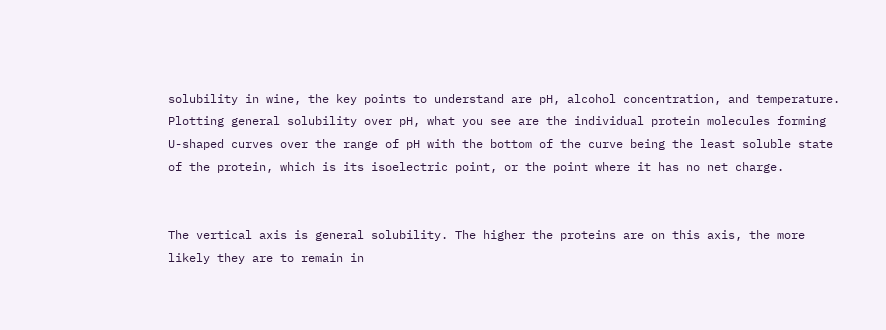solubility in wine, the key points to understand are pH, alcohol concentration, and temperature. Plotting general solubility over pH, what you see are the individual protein molecules forming U-shaped curves over the range of pH with the bottom of the curve being the least soluble state of the protein, which is its isoelectric point, or the point where it has no net charge.


The vertical axis is general solubility. The higher the proteins are on this axis, the more likely they are to remain in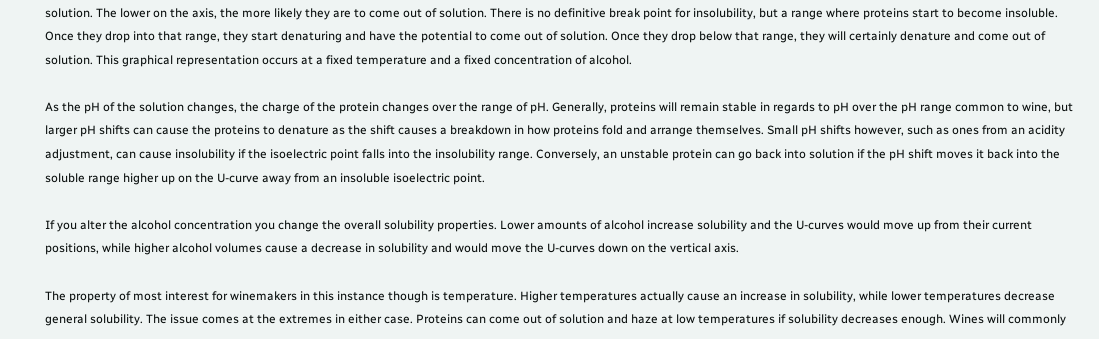solution. The lower on the axis, the more likely they are to come out of solution. There is no definitive break point for insolubility, but a range where proteins start to become insoluble. Once they drop into that range, they start denaturing and have the potential to come out of solution. Once they drop below that range, they will certainly denature and come out of solution. This graphical representation occurs at a fixed temperature and a fixed concentration of alcohol.

As the pH of the solution changes, the charge of the protein changes over the range of pH. Generally, proteins will remain stable in regards to pH over the pH range common to wine, but larger pH shifts can cause the proteins to denature as the shift causes a breakdown in how proteins fold and arrange themselves. Small pH shifts however, such as ones from an acidity adjustment, can cause insolubility if the isoelectric point falls into the insolubility range. Conversely, an unstable protein can go back into solution if the pH shift moves it back into the soluble range higher up on the U-curve away from an insoluble isoelectric point.

If you alter the alcohol concentration you change the overall solubility properties. Lower amounts of alcohol increase solubility and the U-curves would move up from their current positions, while higher alcohol volumes cause a decrease in solubility and would move the U-curves down on the vertical axis.

The property of most interest for winemakers in this instance though is temperature. Higher temperatures actually cause an increase in solubility, while lower temperatures decrease general solubility. The issue comes at the extremes in either case. Proteins can come out of solution and haze at low temperatures if solubility decreases enough. Wines will commonly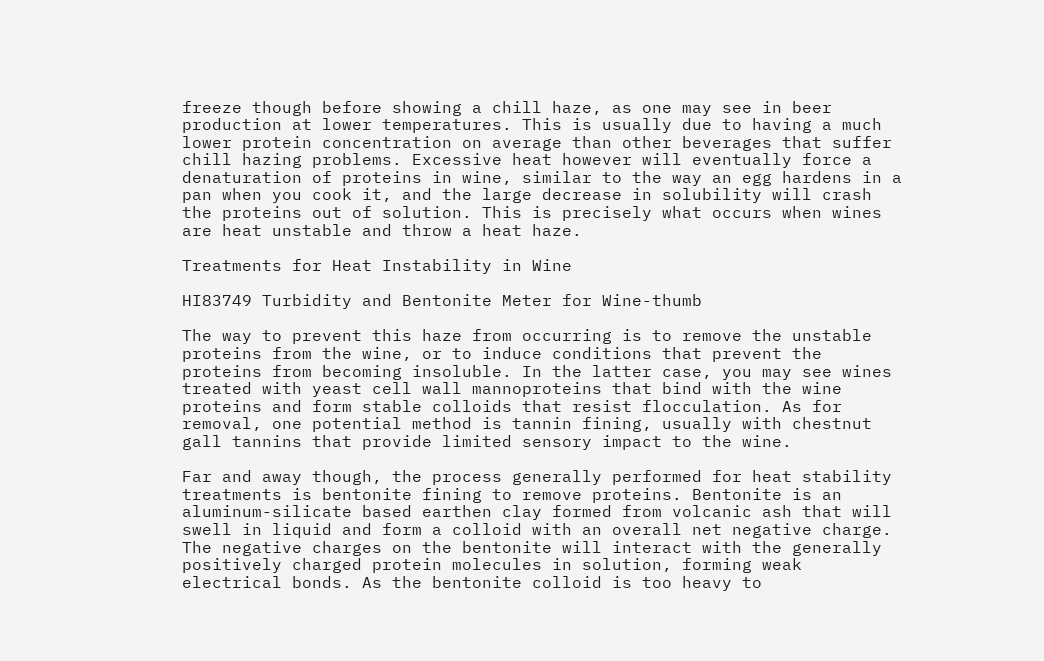freeze though before showing a chill haze, as one may see in beer production at lower temperatures. This is usually due to having a much lower protein concentration on average than other beverages that suffer chill hazing problems. Excessive heat however will eventually force a denaturation of proteins in wine, similar to the way an egg hardens in a pan when you cook it, and the large decrease in solubility will crash the proteins out of solution. This is precisely what occurs when wines are heat unstable and throw a heat haze.

Treatments for Heat Instability in Wine

HI83749 Turbidity and Bentonite Meter for Wine-thumb

The way to prevent this haze from occurring is to remove the unstable proteins from the wine, or to induce conditions that prevent the proteins from becoming insoluble. In the latter case, you may see wines treated with yeast cell wall mannoproteins that bind with the wine proteins and form stable colloids that resist flocculation. As for removal, one potential method is tannin fining, usually with chestnut gall tannins that provide limited sensory impact to the wine.

Far and away though, the process generally performed for heat stability treatments is bentonite fining to remove proteins. Bentonite is an aluminum-silicate based earthen clay formed from volcanic ash that will swell in liquid and form a colloid with an overall net negative charge. The negative charges on the bentonite will interact with the generally positively charged protein molecules in solution, forming weak electrical bonds. As the bentonite colloid is too heavy to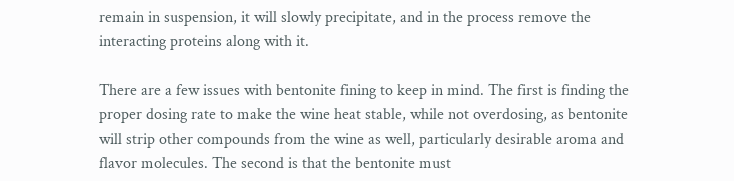remain in suspension, it will slowly precipitate, and in the process remove the interacting proteins along with it.

There are a few issues with bentonite fining to keep in mind. The first is finding the proper dosing rate to make the wine heat stable, while not overdosing, as bentonite will strip other compounds from the wine as well, particularly desirable aroma and flavor molecules. The second is that the bentonite must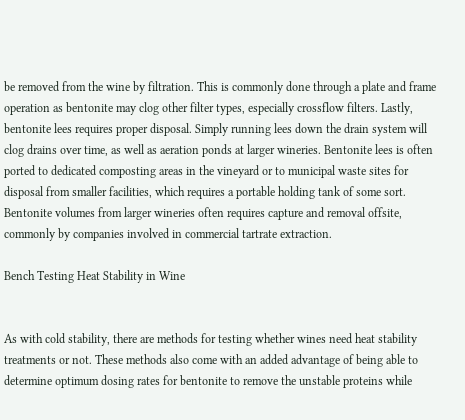be removed from the wine by filtration. This is commonly done through a plate and frame operation as bentonite may clog other filter types, especially crossflow filters. Lastly, bentonite lees requires proper disposal. Simply running lees down the drain system will clog drains over time, as well as aeration ponds at larger wineries. Bentonite lees is often ported to dedicated composting areas in the vineyard or to municipal waste sites for disposal from smaller facilities, which requires a portable holding tank of some sort. Bentonite volumes from larger wineries often requires capture and removal offsite, commonly by companies involved in commercial tartrate extraction.

Bench Testing Heat Stability in Wine


As with cold stability, there are methods for testing whether wines need heat stability treatments or not. These methods also come with an added advantage of being able to determine optimum dosing rates for bentonite to remove the unstable proteins while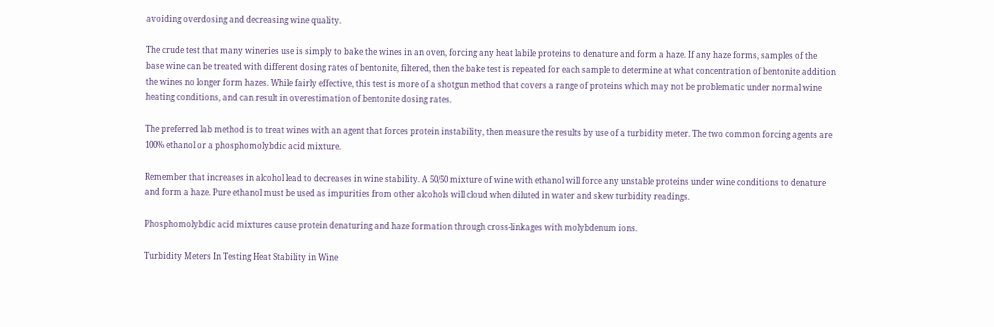avoiding overdosing and decreasing wine quality.

The crude test that many wineries use is simply to bake the wines in an oven, forcing any heat labile proteins to denature and form a haze. If any haze forms, samples of the base wine can be treated with different dosing rates of bentonite, filtered, then the bake test is repeated for each sample to determine at what concentration of bentonite addition the wines no longer form hazes. While fairly effective, this test is more of a shotgun method that covers a range of proteins which may not be problematic under normal wine heating conditions, and can result in overestimation of bentonite dosing rates.

The preferred lab method is to treat wines with an agent that forces protein instability, then measure the results by use of a turbidity meter. The two common forcing agents are 100% ethanol or a phosphomolybdic acid mixture.

Remember that increases in alcohol lead to decreases in wine stability. A 50/50 mixture of wine with ethanol will force any unstable proteins under wine conditions to denature and form a haze. Pure ethanol must be used as impurities from other alcohols will cloud when diluted in water and skew turbidity readings.

Phosphomolybdic acid mixtures cause protein denaturing and haze formation through cross-linkages with molybdenum ions.

Turbidity Meters In Testing Heat Stability in Wine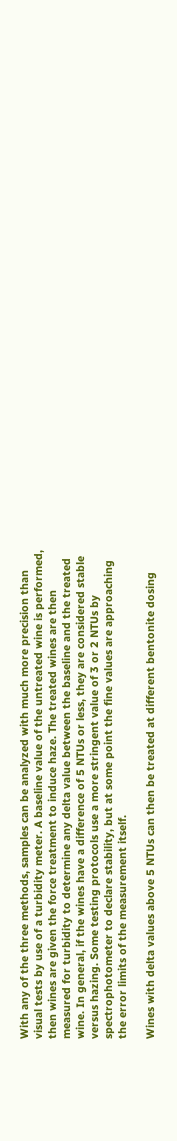With any of the three methods, samples can be analyzed with much more precision than visual tests by use of a turbidity meter. A baseline value of the untreated wine is performed, then wines are given the force treatment to induce haze. The treated wines are then measured for turbidity to determine any delta value between the baseline and the treated wine. In general, if the wines have a difference of 5 NTUs or less, they are considered stable versus hazing. Some testing protocols use a more stringent value of 3 or 2 NTUs by spectrophotometer to declare stability, but at some point the fine values are approaching the error limits of the measurement itself.

Wines with delta values above 5 NTUs can then be treated at different bentonite dosing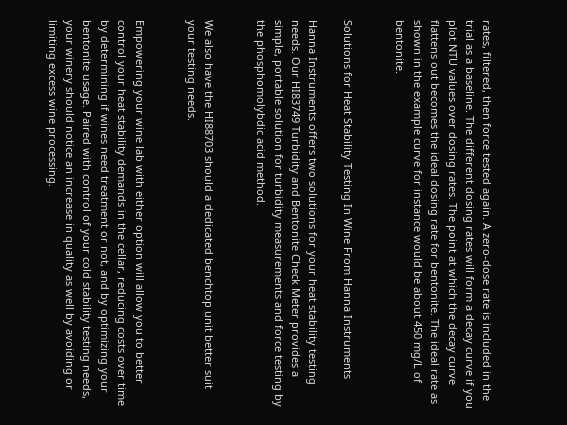rates, filtered, then force tested again. A zero-dose rate is included in the trial as a baseline. The different dosing rates will form a decay curve if you plot NTU values over dosing rates. The point at which the decay curve flattens out becomes the ideal dosing rate for bentonite. The ideal rate as shown in the example curve for instance would be about 450 mg/L of bentonite.


Solutions for Heat Stability Testing In Wine From Hanna Instruments

Hanna Instruments offers two solutions for your heat stability testing needs. Our HI83749 Turbidity and Bentonite Check Meter provides a simple, portable solution for turbidity measurements and force testing by the phosphomolybdic acid method.


We also have the HI88703 should a dedicated benchtop unit better suit your testing needs.


Empowering your wine lab with either option will allow you to better control your heat stability demands in the cellar, reducing costs over time by determining if wines need treatment or not, and by optimizing your bentonite usage. Paired with control of your cold stability testing needs, your winery should notice an increase in quality as well by avoiding or limiting excess wine processing.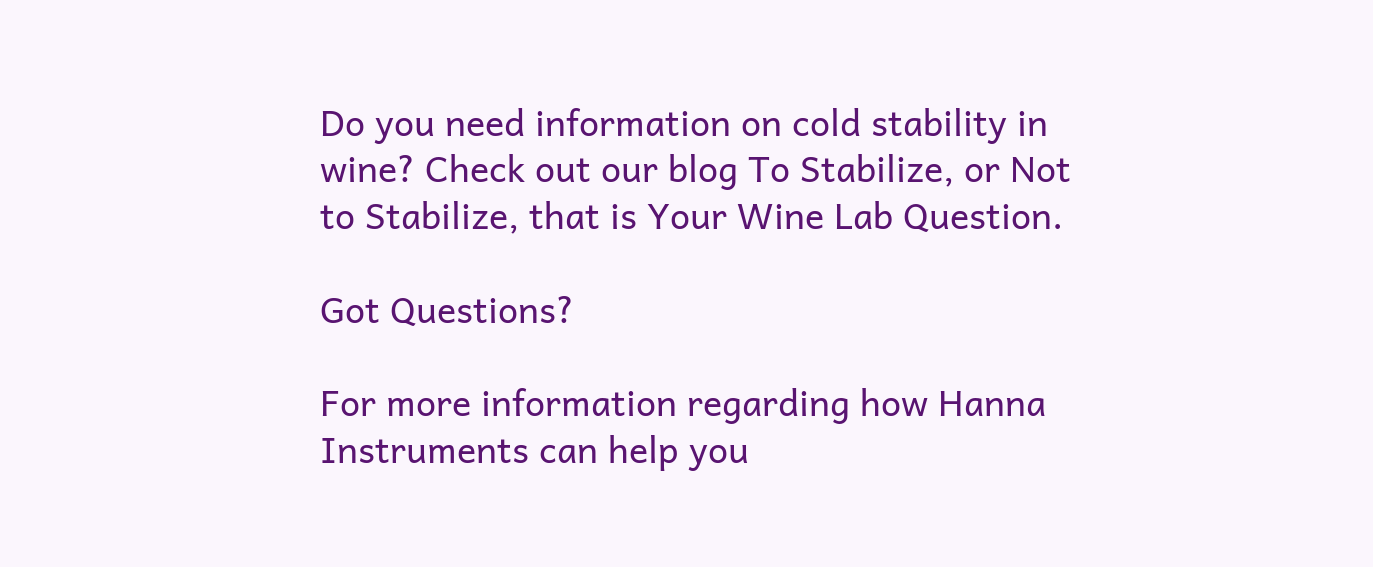Do you need information on cold stability in wine? Check out our blog To Stabilize, or Not to Stabilize, that is Your Wine Lab Question.

Got Questions?

For more information regarding how Hanna Instruments can help you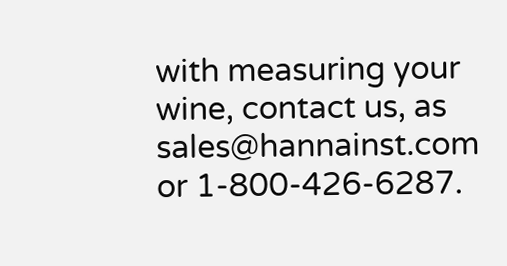with measuring your wine, contact us, as sales@hannainst.com or 1-800-426-6287.